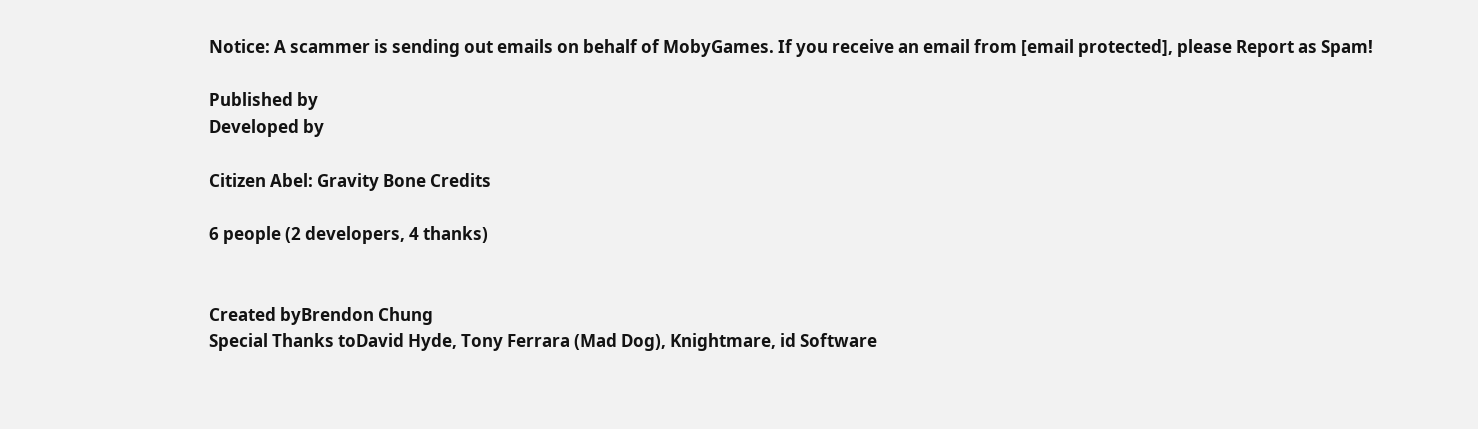Notice: A scammer is sending out emails on behalf of MobyGames. If you receive an email from [email protected], please Report as Spam!

Published by
Developed by

Citizen Abel: Gravity Bone Credits

6 people (2 developers, 4 thanks)


Created byBrendon Chung
Special Thanks toDavid Hyde, Tony Ferrara (Mad Dog), Knightmare, id Software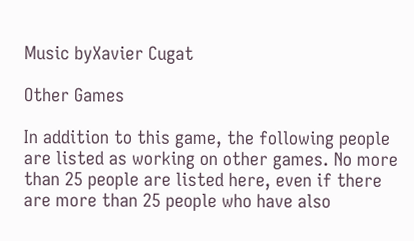Music byXavier Cugat

Other Games

In addition to this game, the following people are listed as working on other games. No more than 25 people are listed here, even if there are more than 25 people who have also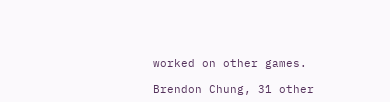worked on other games.

Brendon Chung, 31 other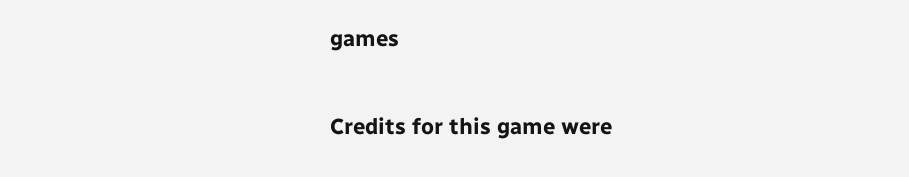games

Credits for this game were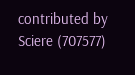contributed by Sciere (707577)